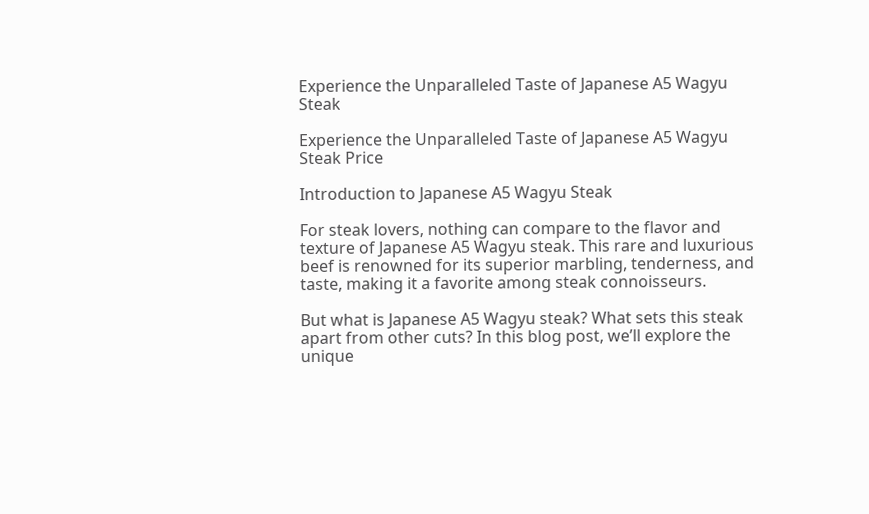Experience the Unparalleled Taste of Japanese A5 Wagyu Steak

Experience the Unparalleled Taste of Japanese A5 Wagyu Steak Price

Introduction to Japanese A5 Wagyu Steak

For steak lovers, nothing can compare to the flavor and texture of Japanese A5 Wagyu steak. This rare and luxurious beef is renowned for its superior marbling, tenderness, and taste, making it a favorite among steak connoisseurs.

But what is Japanese A5 Wagyu steak? What sets this steak apart from other cuts? In this blog post, we’ll explore the unique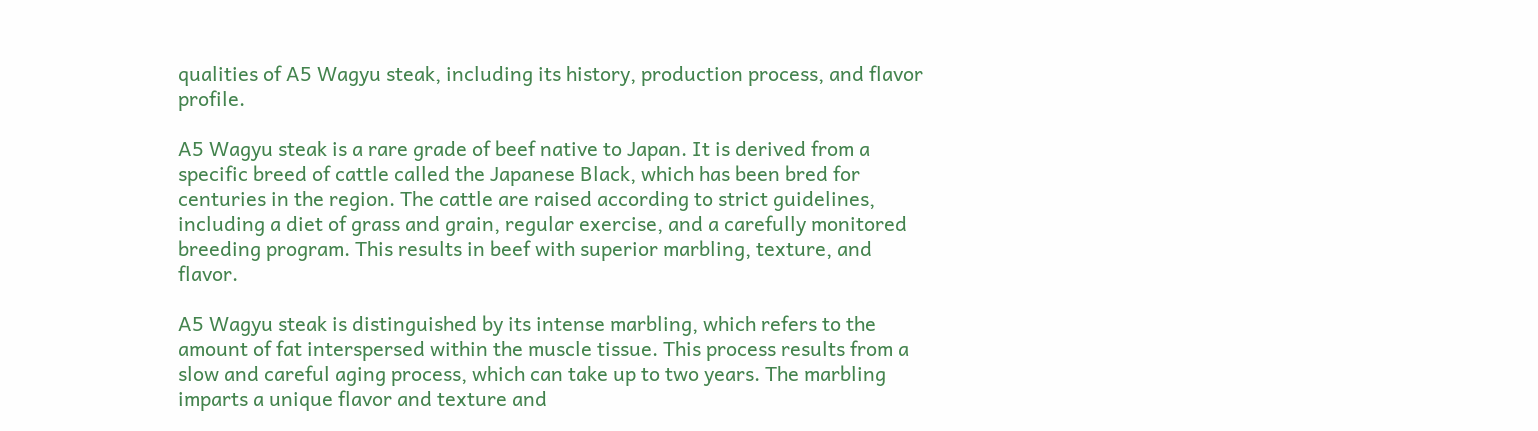qualities of A5 Wagyu steak, including its history, production process, and flavor profile.

A5 Wagyu steak is a rare grade of beef native to Japan. It is derived from a specific breed of cattle called the Japanese Black, which has been bred for centuries in the region. The cattle are raised according to strict guidelines, including a diet of grass and grain, regular exercise, and a carefully monitored breeding program. This results in beef with superior marbling, texture, and flavor.

A5 Wagyu steak is distinguished by its intense marbling, which refers to the amount of fat interspersed within the muscle tissue. This process results from a slow and careful aging process, which can take up to two years. The marbling imparts a unique flavor and texture and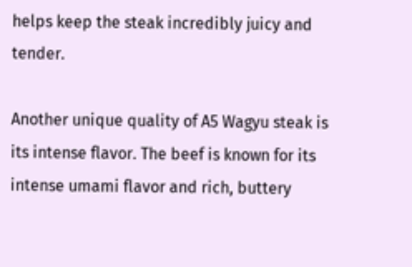helps keep the steak incredibly juicy and tender.

Another unique quality of A5 Wagyu steak is its intense flavor. The beef is known for its intense umami flavor and rich, buttery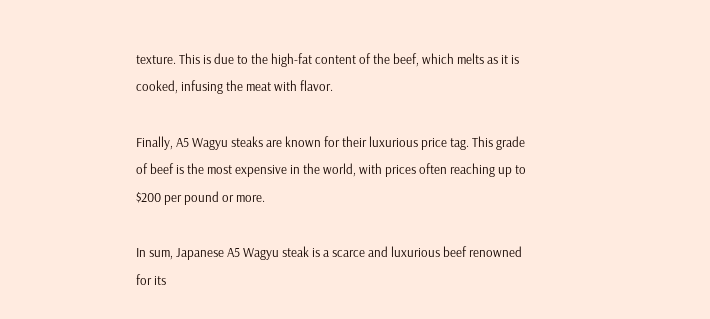texture. This is due to the high-fat content of the beef, which melts as it is cooked, infusing the meat with flavor.

Finally, A5 Wagyu steaks are known for their luxurious price tag. This grade of beef is the most expensive in the world, with prices often reaching up to $200 per pound or more.

In sum, Japanese A5 Wagyu steak is a scarce and luxurious beef renowned for its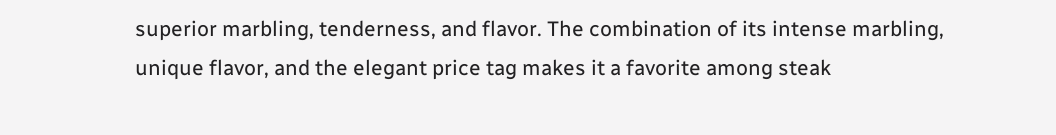superior marbling, tenderness, and flavor. The combination of its intense marbling, unique flavor, and the elegant price tag makes it a favorite among steak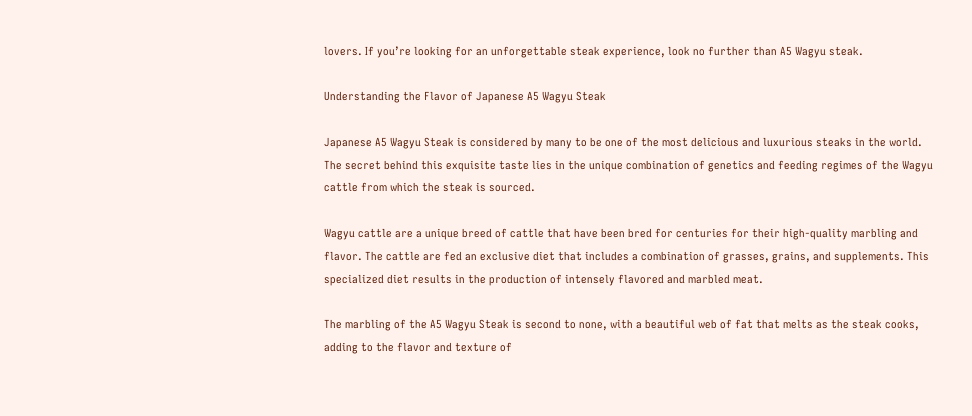lovers. If you’re looking for an unforgettable steak experience, look no further than A5 Wagyu steak.

Understanding the Flavor of Japanese A5 Wagyu Steak

Japanese A5 Wagyu Steak is considered by many to be one of the most delicious and luxurious steaks in the world. The secret behind this exquisite taste lies in the unique combination of genetics and feeding regimes of the Wagyu cattle from which the steak is sourced.

Wagyu cattle are a unique breed of cattle that have been bred for centuries for their high-quality marbling and flavor. The cattle are fed an exclusive diet that includes a combination of grasses, grains, and supplements. This specialized diet results in the production of intensely flavored and marbled meat.

The marbling of the A5 Wagyu Steak is second to none, with a beautiful web of fat that melts as the steak cooks, adding to the flavor and texture of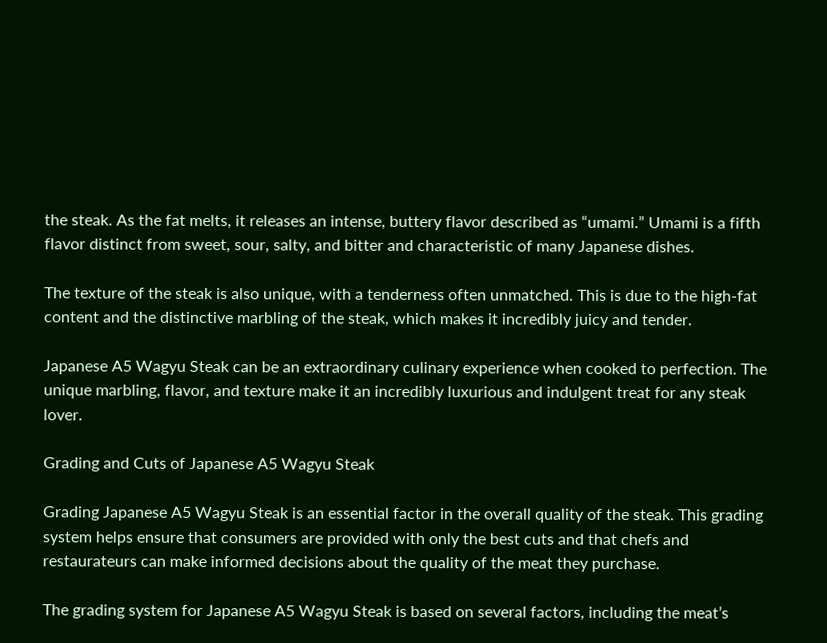the steak. As the fat melts, it releases an intense, buttery flavor described as “umami.” Umami is a fifth flavor distinct from sweet, sour, salty, and bitter and characteristic of many Japanese dishes.

The texture of the steak is also unique, with a tenderness often unmatched. This is due to the high-fat content and the distinctive marbling of the steak, which makes it incredibly juicy and tender.

Japanese A5 Wagyu Steak can be an extraordinary culinary experience when cooked to perfection. The unique marbling, flavor, and texture make it an incredibly luxurious and indulgent treat for any steak lover.

Grading and Cuts of Japanese A5 Wagyu Steak

Grading Japanese A5 Wagyu Steak is an essential factor in the overall quality of the steak. This grading system helps ensure that consumers are provided with only the best cuts and that chefs and restaurateurs can make informed decisions about the quality of the meat they purchase.

The grading system for Japanese A5 Wagyu Steak is based on several factors, including the meat’s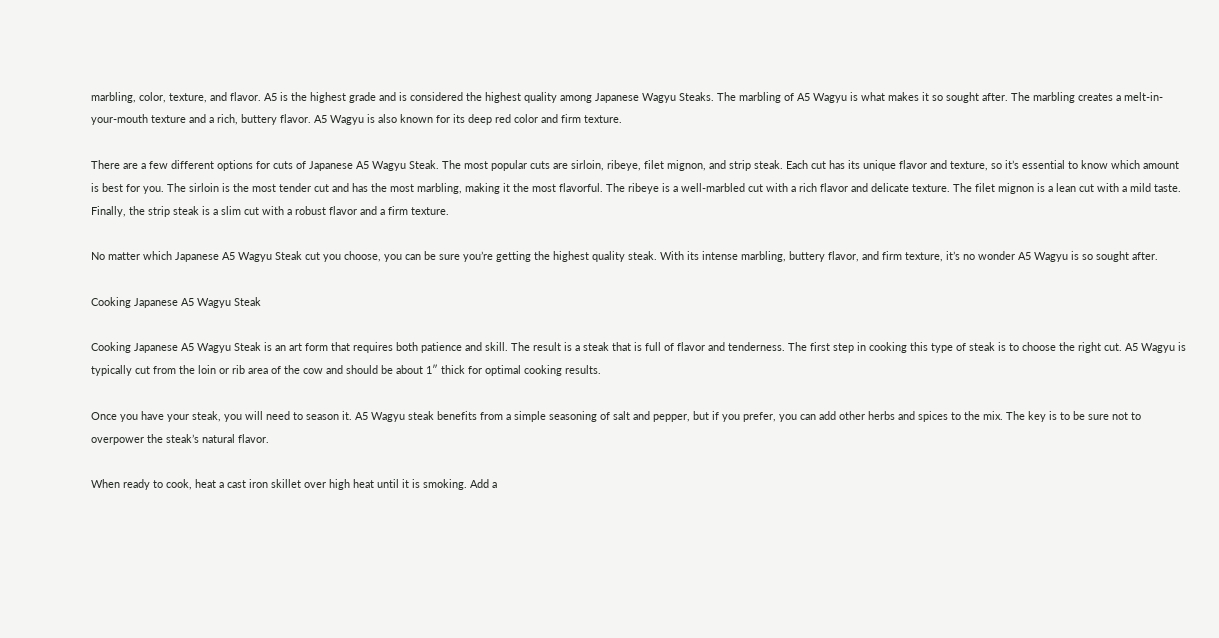marbling, color, texture, and flavor. A5 is the highest grade and is considered the highest quality among Japanese Wagyu Steaks. The marbling of A5 Wagyu is what makes it so sought after. The marbling creates a melt-in-your-mouth texture and a rich, buttery flavor. A5 Wagyu is also known for its deep red color and firm texture.

There are a few different options for cuts of Japanese A5 Wagyu Steak. The most popular cuts are sirloin, ribeye, filet mignon, and strip steak. Each cut has its unique flavor and texture, so it’s essential to know which amount is best for you. The sirloin is the most tender cut and has the most marbling, making it the most flavorful. The ribeye is a well-marbled cut with a rich flavor and delicate texture. The filet mignon is a lean cut with a mild taste. Finally, the strip steak is a slim cut with a robust flavor and a firm texture.

No matter which Japanese A5 Wagyu Steak cut you choose, you can be sure you’re getting the highest quality steak. With its intense marbling, buttery flavor, and firm texture, it’s no wonder A5 Wagyu is so sought after.

Cooking Japanese A5 Wagyu Steak

Cooking Japanese A5 Wagyu Steak is an art form that requires both patience and skill. The result is a steak that is full of flavor and tenderness. The first step in cooking this type of steak is to choose the right cut. A5 Wagyu is typically cut from the loin or rib area of the cow and should be about 1″ thick for optimal cooking results.

Once you have your steak, you will need to season it. A5 Wagyu steak benefits from a simple seasoning of salt and pepper, but if you prefer, you can add other herbs and spices to the mix. The key is to be sure not to overpower the steak’s natural flavor.

When ready to cook, heat a cast iron skillet over high heat until it is smoking. Add a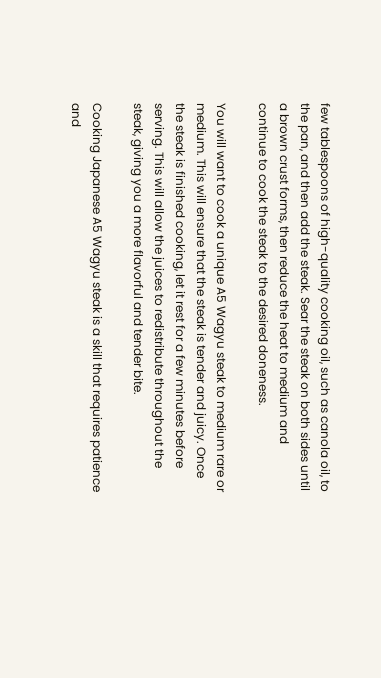few tablespoons of high-quality cooking oil, such as canola oil, to the pan, and then add the steak. Sear the steak on both sides until a brown crust forms, then reduce the heat to medium and continue to cook the steak to the desired doneness.

You will want to cook a unique A5 Wagyu steak to medium rare or medium. This will ensure that the steak is tender and juicy. Once the steak is finished cooking, let it rest for a few minutes before serving. This will allow the juices to redistribute throughout the steak, giving you a more flavorful and tender bite.

Cooking Japanese A5 Wagyu steak is a skill that requires patience and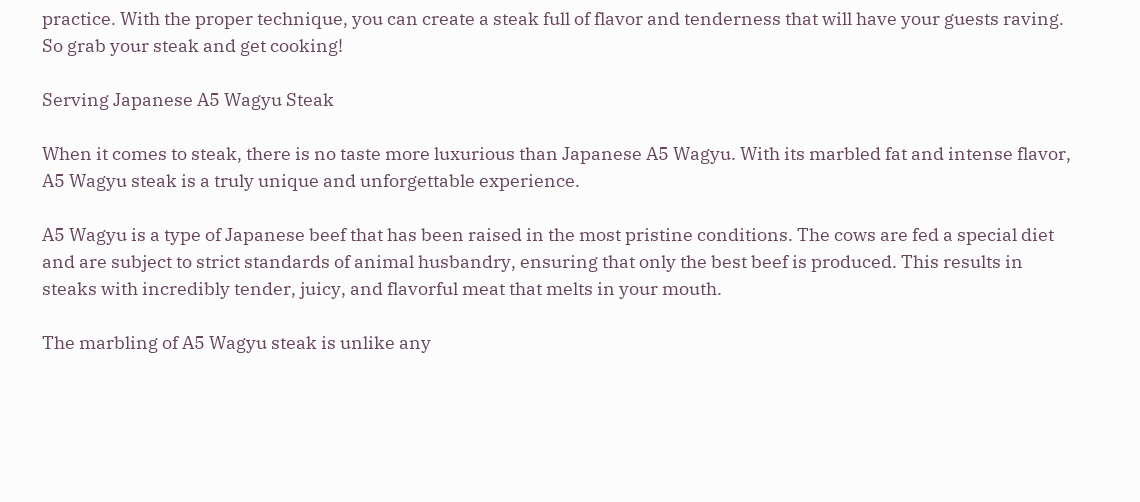practice. With the proper technique, you can create a steak full of flavor and tenderness that will have your guests raving. So grab your steak and get cooking!

Serving Japanese A5 Wagyu Steak

When it comes to steak, there is no taste more luxurious than Japanese A5 Wagyu. With its marbled fat and intense flavor, A5 Wagyu steak is a truly unique and unforgettable experience.

A5 Wagyu is a type of Japanese beef that has been raised in the most pristine conditions. The cows are fed a special diet and are subject to strict standards of animal husbandry, ensuring that only the best beef is produced. This results in steaks with incredibly tender, juicy, and flavorful meat that melts in your mouth.

The marbling of A5 Wagyu steak is unlike any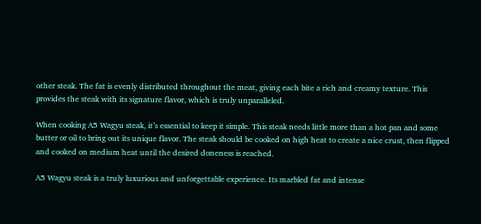other steak. The fat is evenly distributed throughout the meat, giving each bite a rich and creamy texture. This provides the steak with its signature flavor, which is truly unparalleled.

When cooking A5 Wagyu steak, it’s essential to keep it simple. This steak needs little more than a hot pan and some butter or oil to bring out its unique flavor. The steak should be cooked on high heat to create a nice crust, then flipped and cooked on medium heat until the desired doneness is reached.

A5 Wagyu steak is a truly luxurious and unforgettable experience. Its marbled fat and intense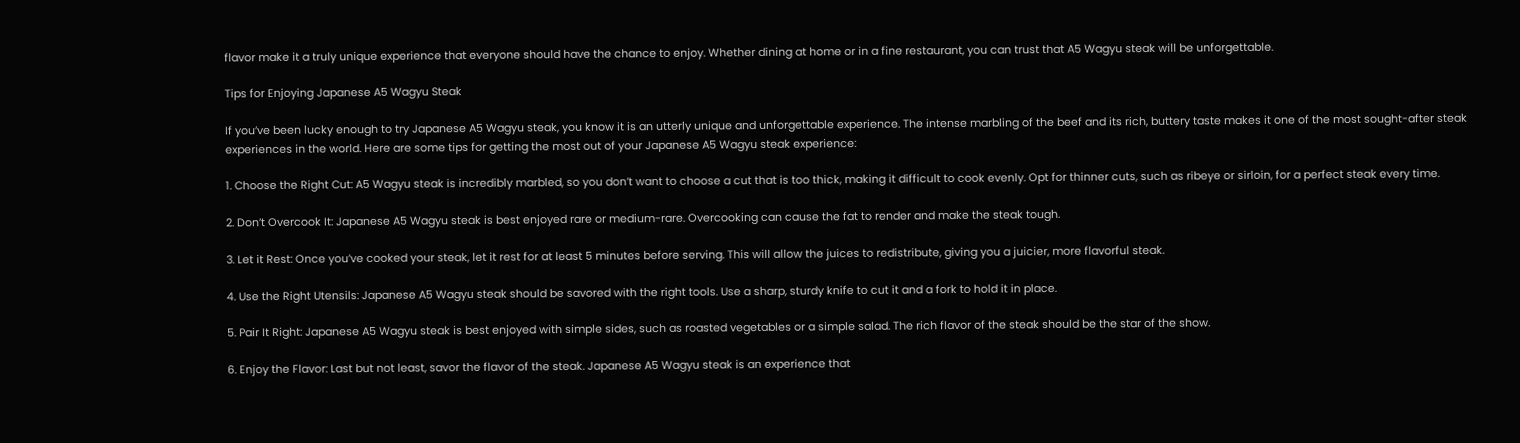flavor make it a truly unique experience that everyone should have the chance to enjoy. Whether dining at home or in a fine restaurant, you can trust that A5 Wagyu steak will be unforgettable.

Tips for Enjoying Japanese A5 Wagyu Steak

If you’ve been lucky enough to try Japanese A5 Wagyu steak, you know it is an utterly unique and unforgettable experience. The intense marbling of the beef and its rich, buttery taste makes it one of the most sought-after steak experiences in the world. Here are some tips for getting the most out of your Japanese A5 Wagyu steak experience:

1. Choose the Right Cut: A5 Wagyu steak is incredibly marbled, so you don’t want to choose a cut that is too thick, making it difficult to cook evenly. Opt for thinner cuts, such as ribeye or sirloin, for a perfect steak every time.

2. Don’t Overcook It: Japanese A5 Wagyu steak is best enjoyed rare or medium-rare. Overcooking can cause the fat to render and make the steak tough.

3. Let it Rest: Once you’ve cooked your steak, let it rest for at least 5 minutes before serving. This will allow the juices to redistribute, giving you a juicier, more flavorful steak.

4. Use the Right Utensils: Japanese A5 Wagyu steak should be savored with the right tools. Use a sharp, sturdy knife to cut it and a fork to hold it in place.

5. Pair It Right: Japanese A5 Wagyu steak is best enjoyed with simple sides, such as roasted vegetables or a simple salad. The rich flavor of the steak should be the star of the show.

6. Enjoy the Flavor: Last but not least, savor the flavor of the steak. Japanese A5 Wagyu steak is an experience that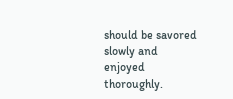should be savored slowly and enjoyed thoroughly.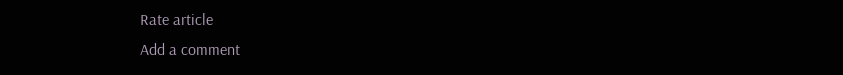Rate article
Add a comment